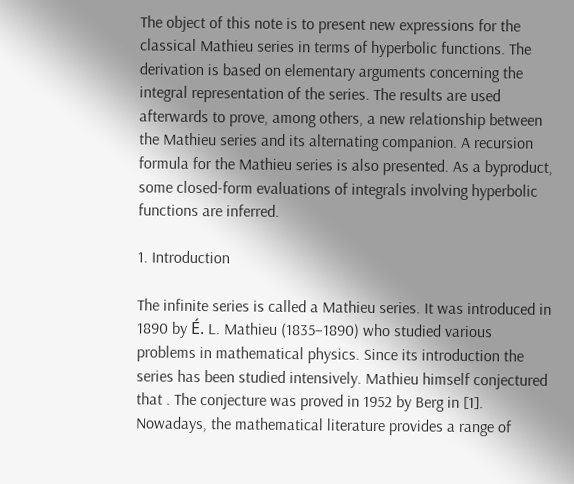The object of this note is to present new expressions for the classical Mathieu series in terms of hyperbolic functions. The derivation is based on elementary arguments concerning the integral representation of the series. The results are used afterwards to prove, among others, a new relationship between the Mathieu series and its alternating companion. A recursion formula for the Mathieu series is also presented. As a byproduct, some closed-form evaluations of integrals involving hyperbolic functions are inferred.

1. Introduction

The infinite series is called a Mathieu series. It was introduced in 1890 by É. L. Mathieu (1835–1890) who studied various problems in mathematical physics. Since its introduction the series has been studied intensively. Mathieu himself conjectured that . The conjecture was proved in 1952 by Berg in [1]. Nowadays, the mathematical literature provides a range of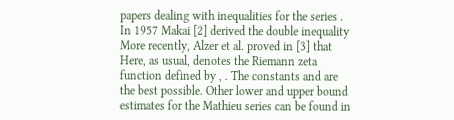papers dealing with inequalities for the series . In 1957 Makai [2] derived the double inequality More recently, Alzer et al. proved in [3] that Here, as usual, denotes the Riemann zeta function defined by , . The constants and are the best possible. Other lower and upper bound estimates for the Mathieu series can be found in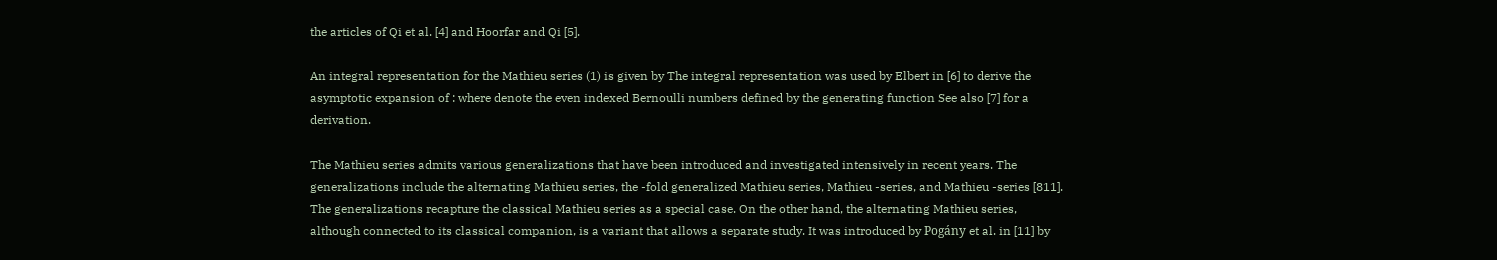the articles of Qi et al. [4] and Hoorfar and Qi [5].

An integral representation for the Mathieu series (1) is given by The integral representation was used by Elbert in [6] to derive the asymptotic expansion of : where denote the even indexed Bernoulli numbers defined by the generating function See also [7] for a derivation.

The Mathieu series admits various generalizations that have been introduced and investigated intensively in recent years. The generalizations include the alternating Mathieu series, the -fold generalized Mathieu series, Mathieu -series, and Mathieu -series [811]. The generalizations recapture the classical Mathieu series as a special case. On the other hand, the alternating Mathieu series, although connected to its classical companion, is a variant that allows a separate study. It was introduced by Pogány et al. in [11] by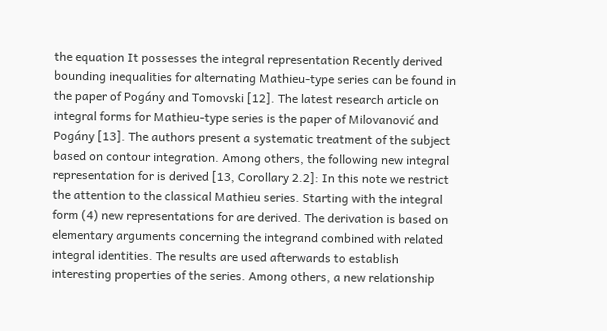the equation It possesses the integral representation Recently derived bounding inequalities for alternating Mathieu-type series can be found in the paper of Pogány and Tomovski [12]. The latest research article on integral forms for Mathieu-type series is the paper of Milovanović and Pogány [13]. The authors present a systematic treatment of the subject based on contour integration. Among others, the following new integral representation for is derived [13, Corollary 2.2]: In this note we restrict the attention to the classical Mathieu series. Starting with the integral form (4) new representations for are derived. The derivation is based on elementary arguments concerning the integrand combined with related integral identities. The results are used afterwards to establish interesting properties of the series. Among others, a new relationship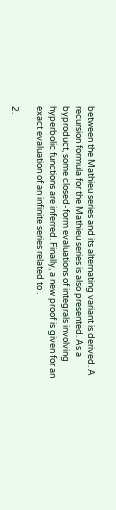between the Mathieu series and its alternating variant is derived. A recursion formula for the Mathieu series is also presented. As a byproduct, some closed-form evaluations of integrals involving hyperbolic functions are inferred. Finally, a new proof is given for an exact evaluation of an infinite series related to .

2.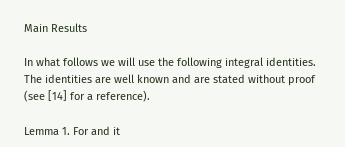Main Results

In what follows we will use the following integral identities. The identities are well known and are stated without proof (see [14] for a reference).

Lemma 1. For and it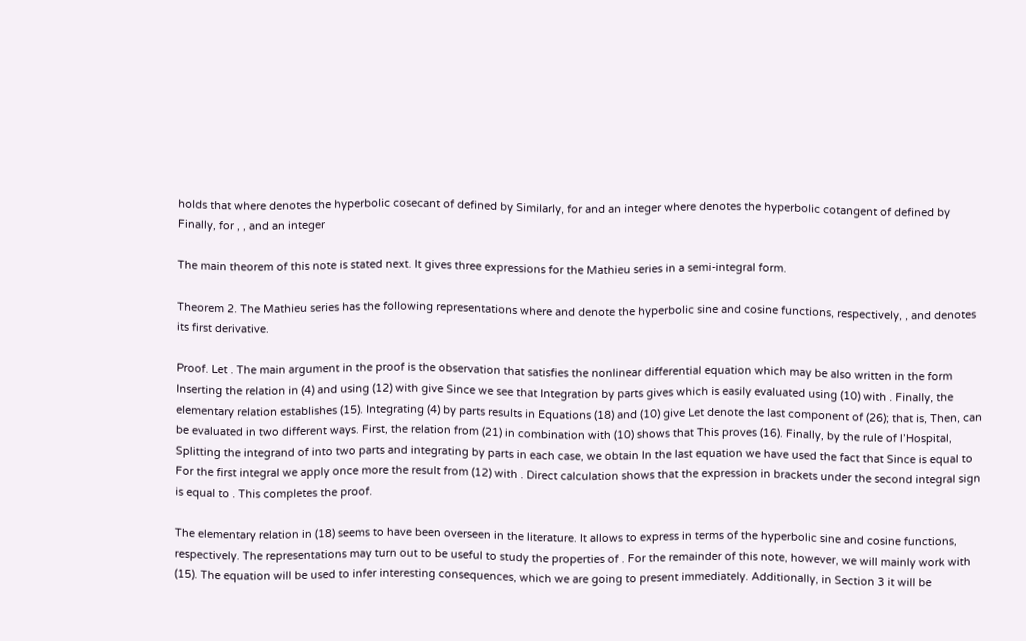holds that where denotes the hyperbolic cosecant of defined by Similarly, for and an integer where denotes the hyperbolic cotangent of defined by Finally, for , , and an integer

The main theorem of this note is stated next. It gives three expressions for the Mathieu series in a semi-integral form.

Theorem 2. The Mathieu series has the following representations where and denote the hyperbolic sine and cosine functions, respectively, , and denotes its first derivative.

Proof. Let . The main argument in the proof is the observation that satisfies the nonlinear differential equation which may be also written in the form Inserting the relation in (4) and using (12) with give Since we see that Integration by parts gives which is easily evaluated using (10) with . Finally, the elementary relation establishes (15). Integrating (4) by parts results in Equations (18) and (10) give Let denote the last component of (26); that is, Then, can be evaluated in two different ways. First, the relation from (21) in combination with (10) shows that This proves (16). Finally, by the rule of l’Hospital, Splitting the integrand of into two parts and integrating by parts in each case, we obtain In the last equation we have used the fact that Since is equal to For the first integral we apply once more the result from (12) with . Direct calculation shows that the expression in brackets under the second integral sign is equal to . This completes the proof.

The elementary relation in (18) seems to have been overseen in the literature. It allows to express in terms of the hyperbolic sine and cosine functions, respectively. The representations may turn out to be useful to study the properties of . For the remainder of this note, however, we will mainly work with (15). The equation will be used to infer interesting consequences, which we are going to present immediately. Additionally, in Section 3 it will be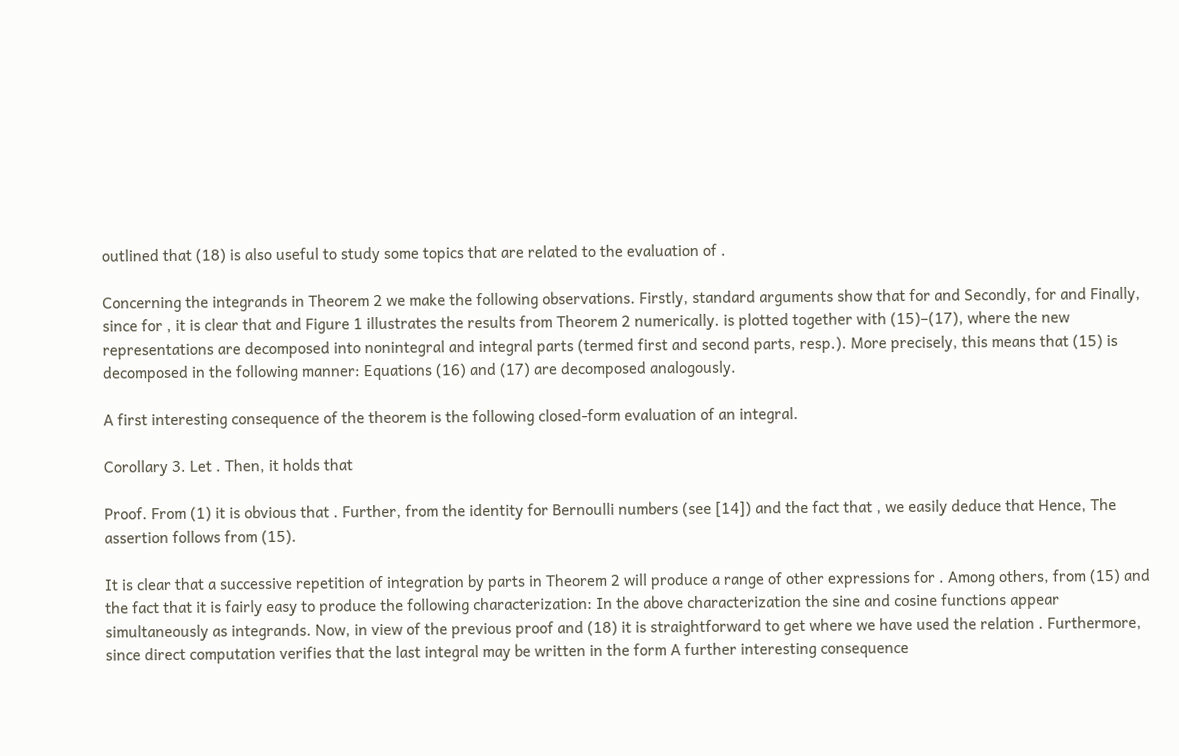outlined that (18) is also useful to study some topics that are related to the evaluation of .

Concerning the integrands in Theorem 2 we make the following observations. Firstly, standard arguments show that for and Secondly, for and Finally, since for , it is clear that and Figure 1 illustrates the results from Theorem 2 numerically. is plotted together with (15)–(17), where the new representations are decomposed into nonintegral and integral parts (termed first and second parts, resp.). More precisely, this means that (15) is decomposed in the following manner: Equations (16) and (17) are decomposed analogously.

A first interesting consequence of the theorem is the following closed-form evaluation of an integral.

Corollary 3. Let . Then, it holds that

Proof. From (1) it is obvious that . Further, from the identity for Bernoulli numbers (see [14]) and the fact that , we easily deduce that Hence, The assertion follows from (15).

It is clear that a successive repetition of integration by parts in Theorem 2 will produce a range of other expressions for . Among others, from (15) and the fact that it is fairly easy to produce the following characterization: In the above characterization the sine and cosine functions appear simultaneously as integrands. Now, in view of the previous proof and (18) it is straightforward to get where we have used the relation . Furthermore, since direct computation verifies that the last integral may be written in the form A further interesting consequence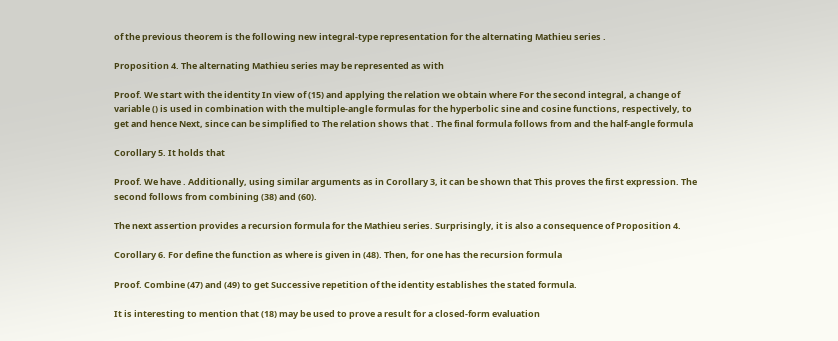of the previous theorem is the following new integral-type representation for the alternating Mathieu series .

Proposition 4. The alternating Mathieu series may be represented as with

Proof. We start with the identity In view of (15) and applying the relation we obtain where For the second integral, a change of variable () is used in combination with the multiple-angle formulas for the hyperbolic sine and cosine functions, respectively, to get and hence Next, since can be simplified to The relation shows that . The final formula follows from and the half-angle formula

Corollary 5. It holds that

Proof. We have . Additionally, using similar arguments as in Corollary 3, it can be shown that This proves the first expression. The second follows from combining (38) and (60).

The next assertion provides a recursion formula for the Mathieu series. Surprisingly, it is also a consequence of Proposition 4.

Corollary 6. For define the function as where is given in (48). Then, for one has the recursion formula

Proof. Combine (47) and (49) to get Successive repetition of the identity establishes the stated formula.

It is interesting to mention that (18) may be used to prove a result for a closed-form evaluation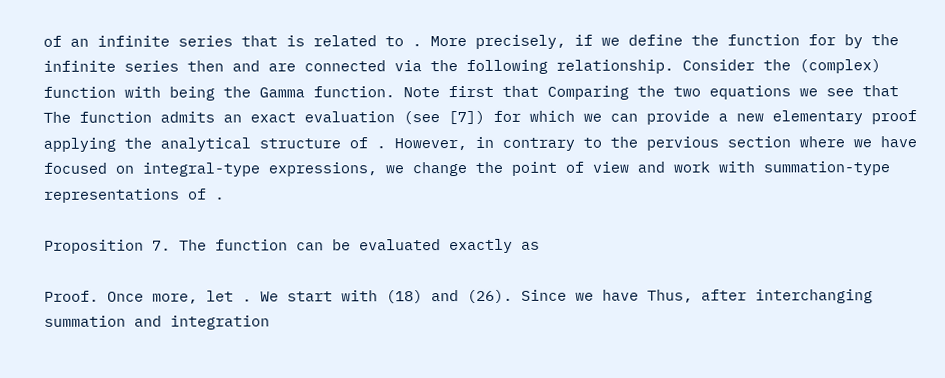of an infinite series that is related to . More precisely, if we define the function for by the infinite series then and are connected via the following relationship. Consider the (complex) function with being the Gamma function. Note first that Comparing the two equations we see that The function admits an exact evaluation (see [7]) for which we can provide a new elementary proof applying the analytical structure of . However, in contrary to the pervious section where we have focused on integral-type expressions, we change the point of view and work with summation-type representations of .

Proposition 7. The function can be evaluated exactly as

Proof. Once more, let . We start with (18) and (26). Since we have Thus, after interchanging summation and integration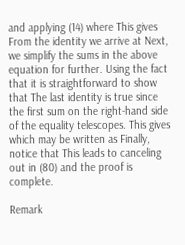and applying (14) where This gives From the identity we arrive at Next, we simplify the sums in the above equation for further. Using the fact that it is straightforward to show that The last identity is true since the first sum on the right-hand side of the equality telescopes. This gives which may be written as Finally, notice that This leads to canceling out in (80) and the proof is complete.

Remark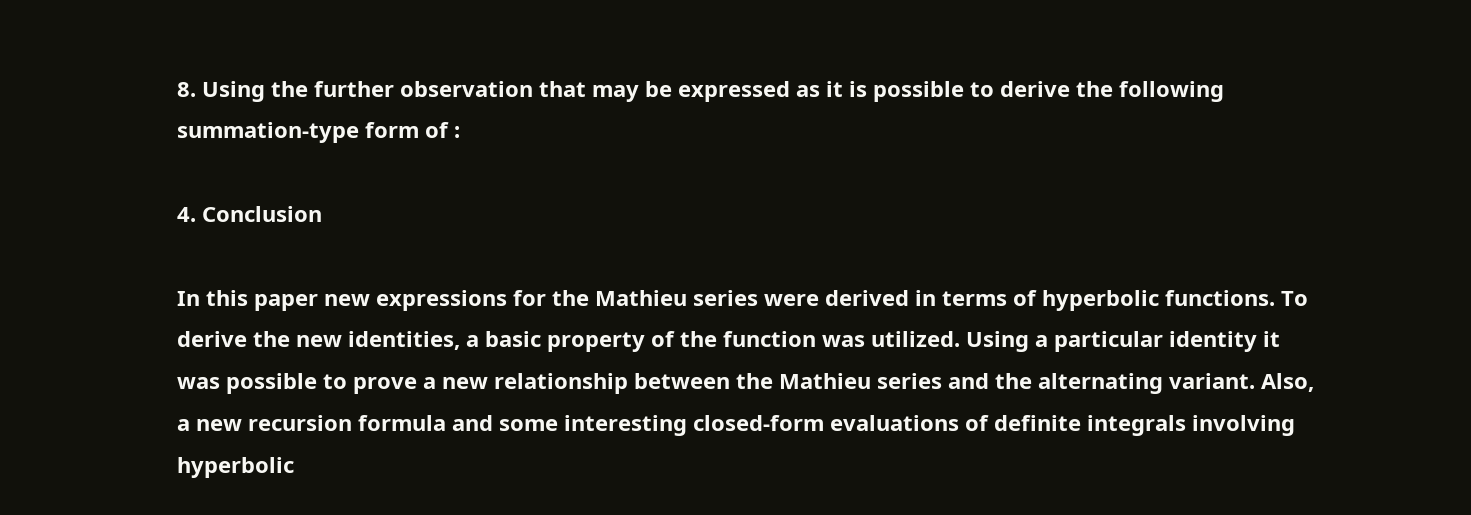8. Using the further observation that may be expressed as it is possible to derive the following summation-type form of :

4. Conclusion

In this paper new expressions for the Mathieu series were derived in terms of hyperbolic functions. To derive the new identities, a basic property of the function was utilized. Using a particular identity it was possible to prove a new relationship between the Mathieu series and the alternating variant. Also, a new recursion formula and some interesting closed-form evaluations of definite integrals involving hyperbolic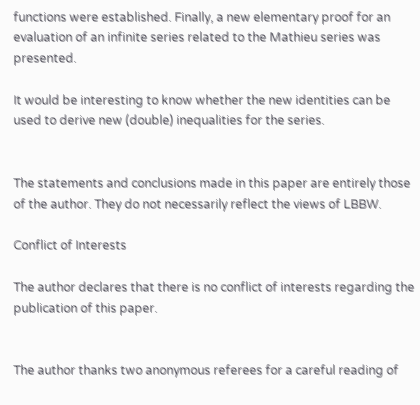functions were established. Finally, a new elementary proof for an evaluation of an infinite series related to the Mathieu series was presented.

It would be interesting to know whether the new identities can be used to derive new (double) inequalities for the series.


The statements and conclusions made in this paper are entirely those of the author. They do not necessarily reflect the views of LBBW.

Conflict of Interests

The author declares that there is no conflict of interests regarding the publication of this paper.


The author thanks two anonymous referees for a careful reading of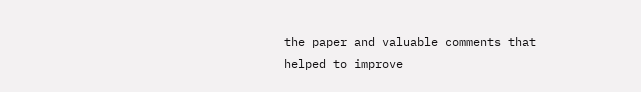the paper and valuable comments that helped to improve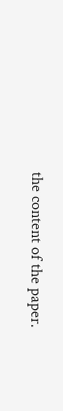the content of the paper.